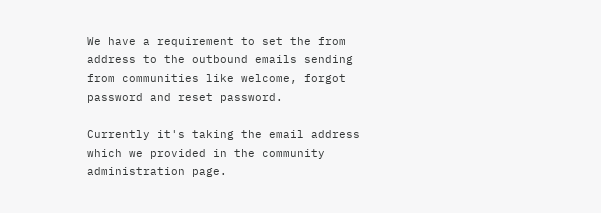We have a requirement to set the from address to the outbound emails sending from communities like welcome, forgot password and reset password.

Currently it's taking the email address which we provided in the community administration page.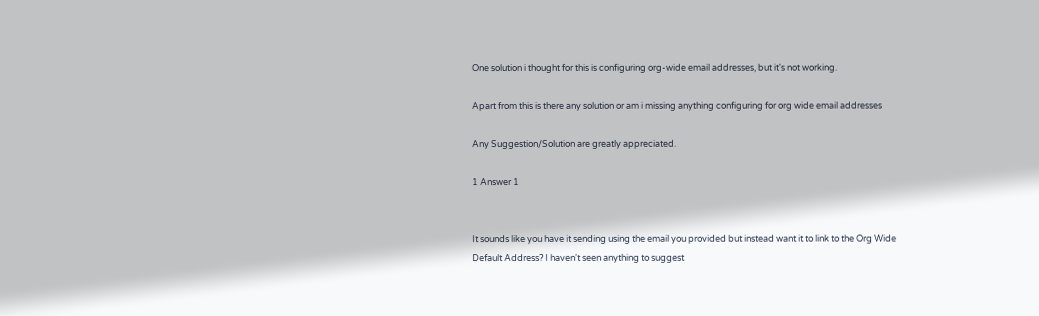One solution i thought for this is configuring org-wide email addresses, but it's not working.

Apart from this is there any solution or am i missing anything configuring for org wide email addresses

Any Suggestion/Solution are greatly appreciated.

1 Answer 1


It sounds like you have it sending using the email you provided but instead want it to link to the Org Wide Default Address? I haven't seen anything to suggest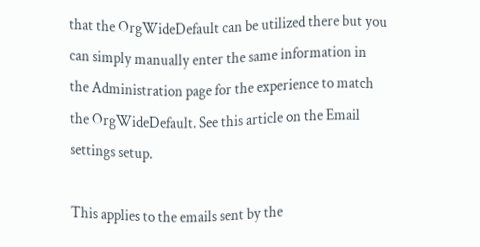that the OrgWideDefault can be utilized there but you can simply manually enter the same information in the Administration page for the experience to match the OrgWideDefault. See this article on the Email settings setup.

This applies to the emails sent by the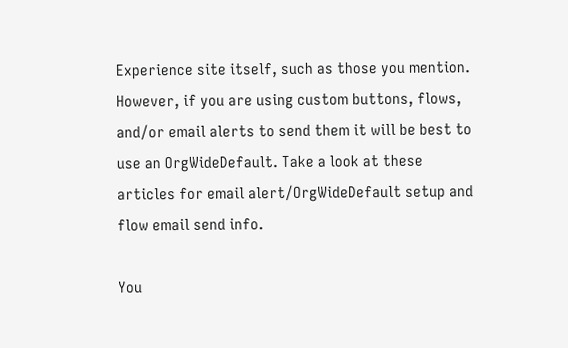Experience site itself, such as those you mention. However, if you are using custom buttons, flows, and/or email alerts to send them it will be best to use an OrgWideDefault. Take a look at these articles for email alert/OrgWideDefault setup and flow email send info.

You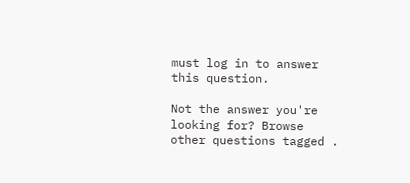must log in to answer this question.

Not the answer you're looking for? Browse other questions tagged .